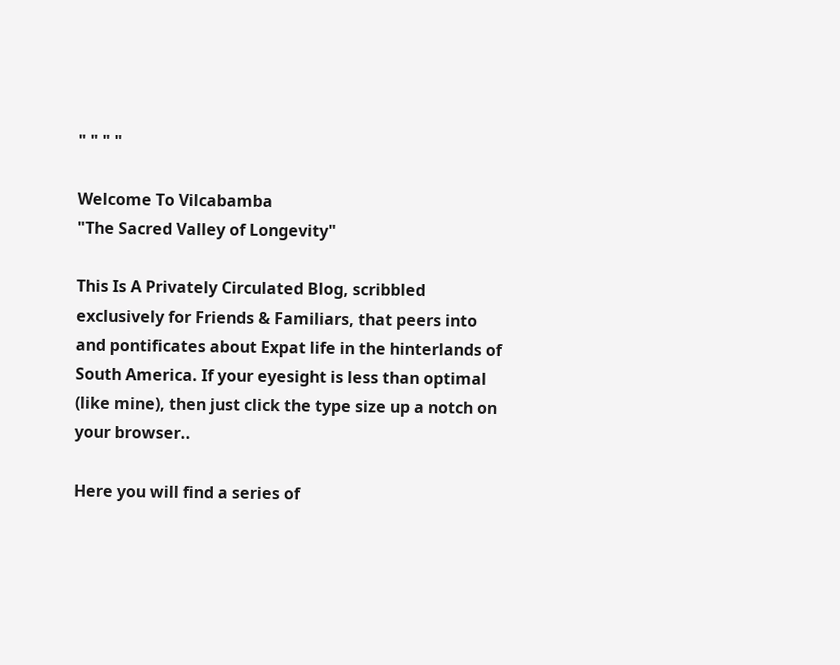" " " "

Welcome To Vilcabamba
"The Sacred Valley of Longevity"

This Is A Privately Circulated Blog, scribbled exclusively for Friends & Familiars, that peers into and pontificates about Expat life in the hinterlands of South America. If your eyesight is less than optimal (like mine), then just click the type size up a notch on your browser..

Here you will find a series of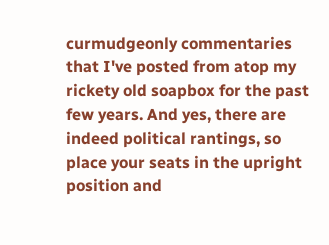curmudgeonly commentaries that I've posted from atop my rickety old soapbox for the past few years. And yes, there are indeed political rantings, so place your seats in the upright position and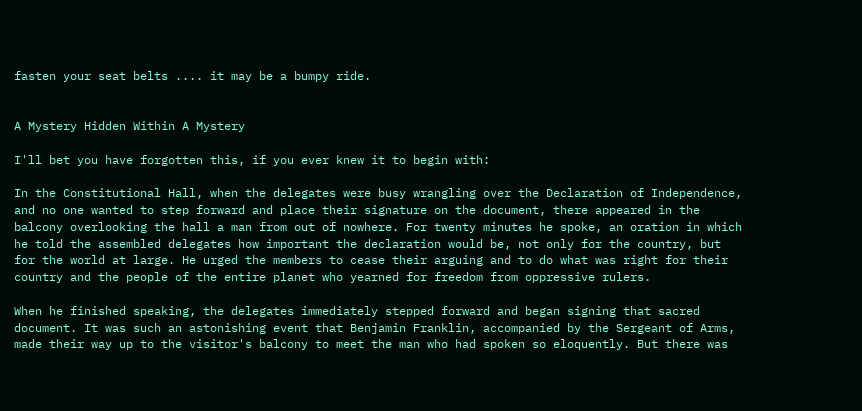fasten your seat belts .... it may be a bumpy ride.


A Mystery Hidden Within A Mystery

I'll bet you have forgotten this, if you ever knew it to begin with:

In the Constitutional Hall, when the delegates were busy wrangling over the Declaration of Independence, and no one wanted to step forward and place their signature on the document, there appeared in the balcony overlooking the hall a man from out of nowhere. For twenty minutes he spoke, an oration in which he told the assembled delegates how important the declaration would be, not only for the country, but for the world at large. He urged the members to cease their arguing and to do what was right for their country and the people of the entire planet who yearned for freedom from oppressive rulers.

When he finished speaking, the delegates immediately stepped forward and began signing that sacred document. It was such an astonishing event that Benjamin Franklin, accompanied by the Sergeant of Arms, made their way up to the visitor's balcony to meet the man who had spoken so eloquently. But there was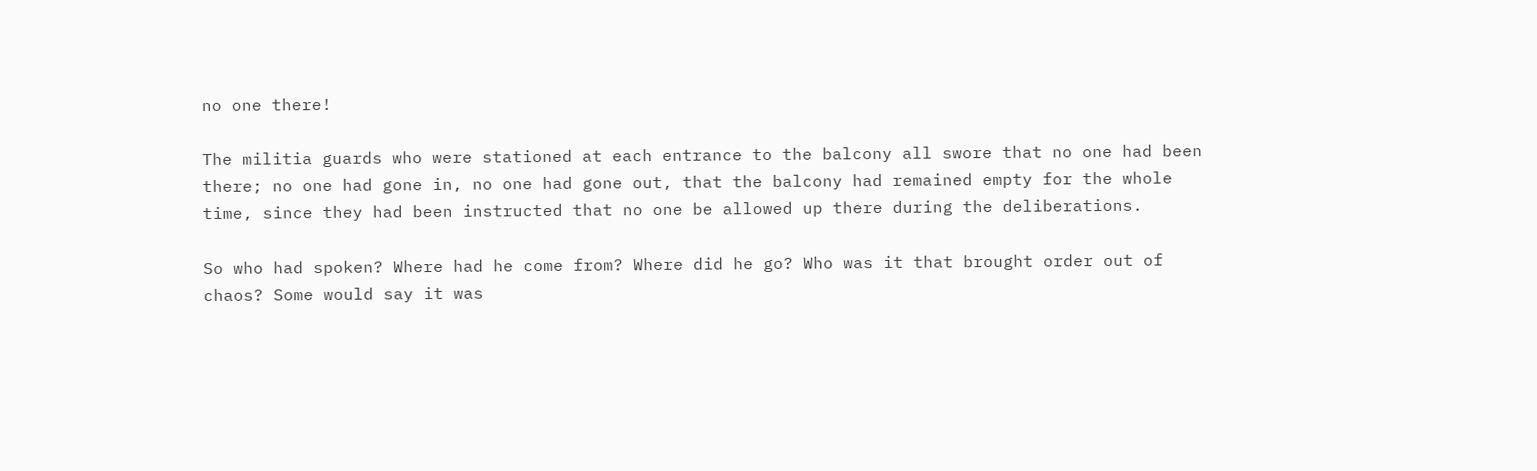no one there!

The militia guards who were stationed at each entrance to the balcony all swore that no one had been there; no one had gone in, no one had gone out, that the balcony had remained empty for the whole time, since they had been instructed that no one be allowed up there during the deliberations.

So who had spoken? Where had he come from? Where did he go? Who was it that brought order out of chaos? Some would say it was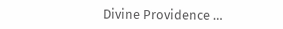Divine Providence …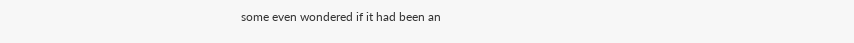some even wondered if it had been an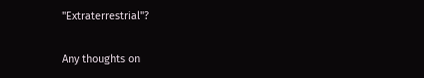"Extraterrestrial"?

Any thoughts on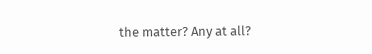the matter? Any at all?